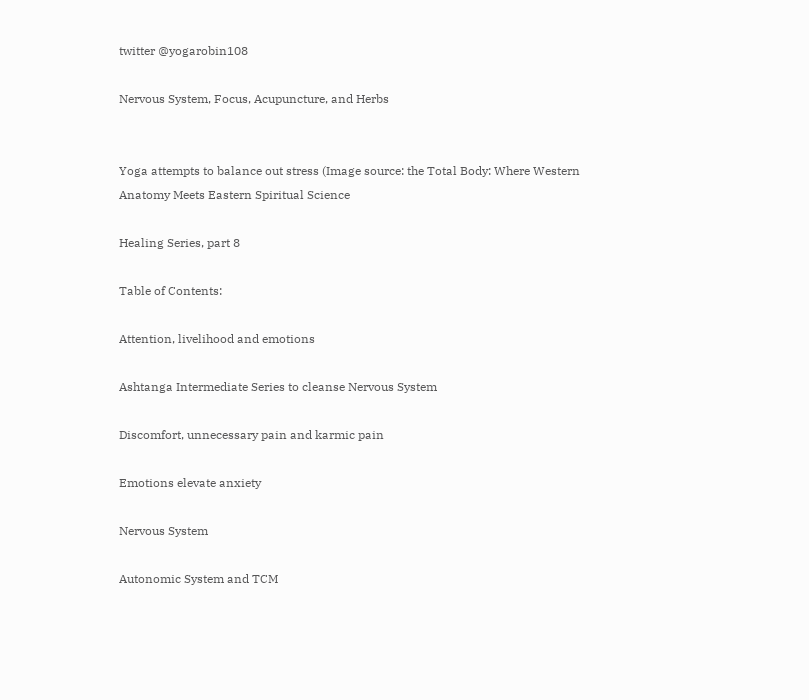twitter @yogarobin108

Nervous System, Focus, Acupuncture, and Herbs


Yoga attempts to balance out stress (Image source: the Total Body: Where Western Anatomy Meets Eastern Spiritual Science

Healing Series, part 8

Table of Contents:

Attention, livelihood and emotions

Ashtanga Intermediate Series to cleanse Nervous System

Discomfort, unnecessary pain and karmic pain

Emotions elevate anxiety

Nervous System

Autonomic System and TCM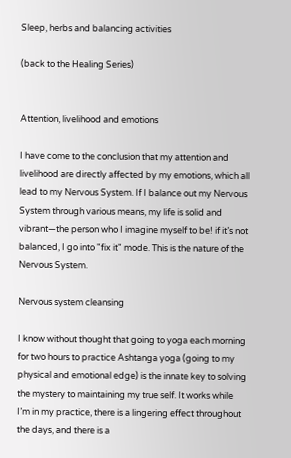Sleep, herbs and balancing activities

(back to the Healing Series)


Attention, livelihood and emotions

I have come to the conclusion that my attention and livelihood are directly affected by my emotions, which all lead to my Nervous System. If I balance out my Nervous System through various means, my life is solid and vibrant—the person who I imagine myself to be! if it’s not balanced, I go into "fix it" mode. This is the nature of the Nervous System.

Nervous system cleansing

I know without thought that going to yoga each morning for two hours to practice Ashtanga yoga (going to my physical and emotional edge) is the innate key to solving the mystery to maintaining my true self. It works while I’m in my practice, there is a lingering effect throughout the days, and there is a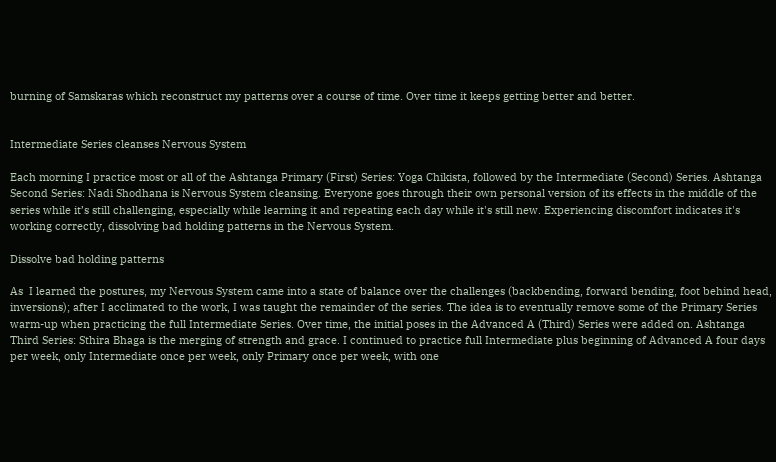burning of Samskaras which reconstruct my patterns over a course of time. Over time it keeps getting better and better.


Intermediate Series cleanses Nervous System

Each morning I practice most or all of the Ashtanga Primary (First) Series: Yoga Chikista, followed by the Intermediate (Second) Series. Ashtanga Second Series: Nadi Shodhana is Nervous System cleansing. Everyone goes through their own personal version of its effects in the middle of the series while it’s still challenging, especially while learning it and repeating each day while it's still new. Experiencing discomfort indicates it's working correctly, dissolving bad holding patterns in the Nervous System.

Dissolve bad holding patterns

As  I learned the postures, my Nervous System came into a state of balance over the challenges (backbending, forward bending, foot behind head, inversions); after I acclimated to the work, I was taught the remainder of the series. The idea is to eventually remove some of the Primary Series warm-up when practicing the full Intermediate Series. Over time, the initial poses in the Advanced A (Third) Series were added on. Ashtanga Third Series: Sthira Bhaga is the merging of strength and grace. I continued to practice full Intermediate plus beginning of Advanced A four days per week, only Intermediate once per week, only Primary once per week, with one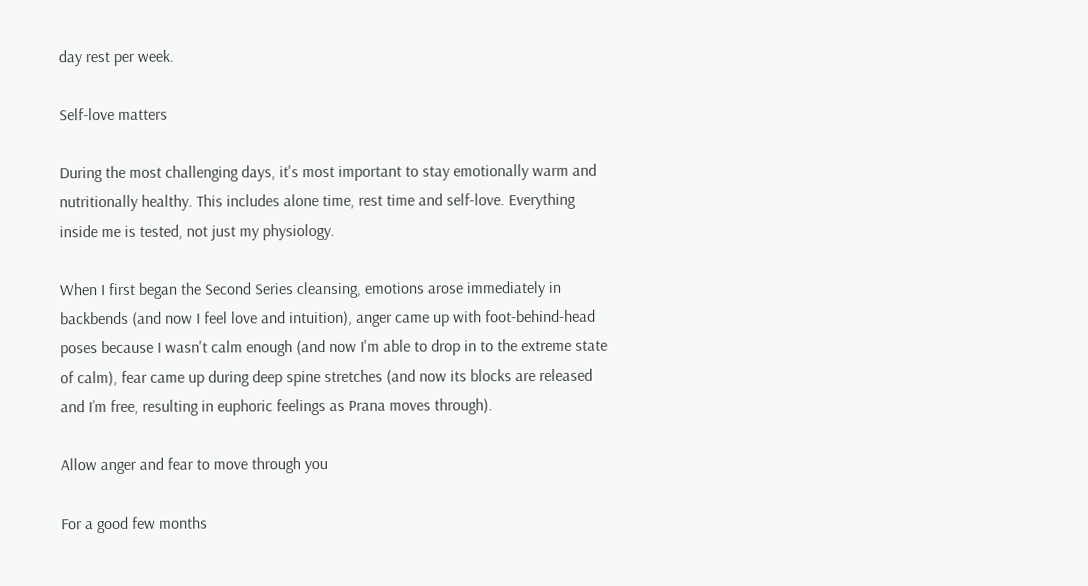day rest per week.

Self-love matters

During the most challenging days, it's most important to stay emotionally warm and nutritionally healthy. This includes alone time, rest time and self-love. Everything inside me is tested, not just my physiology.

When I first began the Second Series cleansing, emotions arose immediately in backbends (and now I feel love and intuition), anger came up with foot-behind-head poses because I wasn't calm enough (and now I'm able to drop in to the extreme state of calm), fear came up during deep spine stretches (and now its blocks are released and I’m free, resulting in euphoric feelings as Prana moves through).

Allow anger and fear to move through you

For a good few months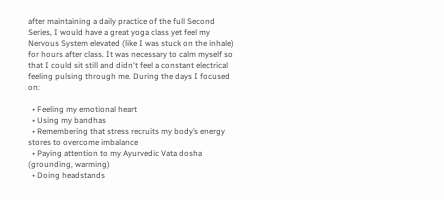after maintaining a daily practice of the full Second Series, I would have a great yoga class yet feel my Nervous System elevated (like I was stuck on the inhale) for hours after class. It was necessary to calm myself so that I could sit still and didn't feel a constant electrical feeling pulsing through me. During the days I focused on:

  • Feeling my emotional heart
  • Using my bandhas
  • Remembering that stress recruits my body’s energy stores to overcome imbalance
  • Paying attention to my Ayurvedic Vata dosha (grounding, warming)
  • Doing headstands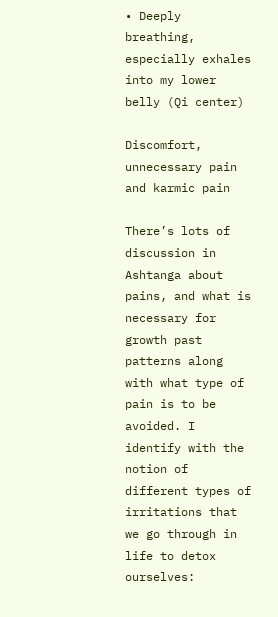• Deeply breathing, especially exhales into my lower belly (Qi center)

Discomfort, unnecessary pain and karmic pain

There’s lots of discussion in Ashtanga about pains, and what is necessary for growth past patterns along with what type of pain is to be avoided. I identify with the notion of different types of irritations that we go through in life to detox ourselves: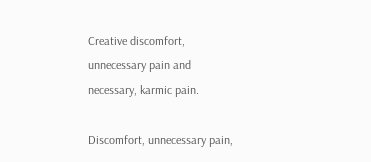Creative discomfort, unnecessary pain and necessary, karmic pain.

Discomfort, unnecessary pain,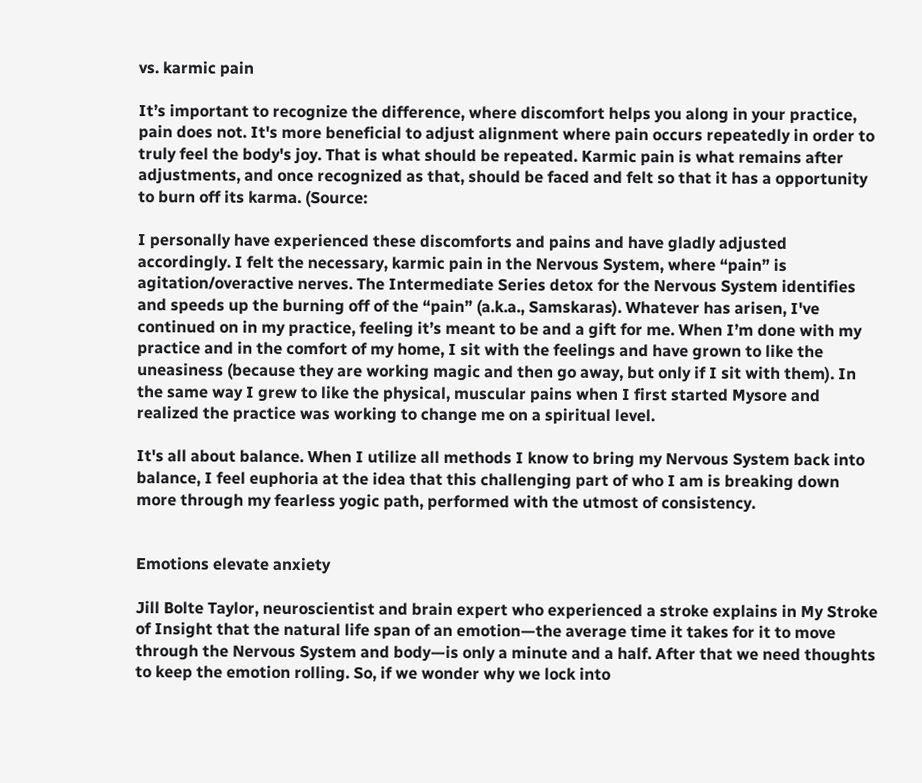vs. karmic pain

It’s important to recognize the difference, where discomfort helps you along in your practice, pain does not. It's more beneficial to adjust alignment where pain occurs repeatedly in order to truly feel the body's joy. That is what should be repeated. Karmic pain is what remains after adjustments, and once recognized as that, should be faced and felt so that it has a opportunity to burn off its karma. (Source:

I personally have experienced these discomforts and pains and have gladly adjusted accordingly. I felt the necessary, karmic pain in the Nervous System, where “pain” is agitation/overactive nerves. The Intermediate Series detox for the Nervous System identifies and speeds up the burning off of the “pain” (a.k.a., Samskaras). Whatever has arisen, I've continued on in my practice, feeling it’s meant to be and a gift for me. When I’m done with my practice and in the comfort of my home, I sit with the feelings and have grown to like the uneasiness (because they are working magic and then go away, but only if I sit with them). In the same way I grew to like the physical, muscular pains when I first started Mysore and realized the practice was working to change me on a spiritual level.

It's all about balance. When I utilize all methods I know to bring my Nervous System back into balance, I feel euphoria at the idea that this challenging part of who I am is breaking down more through my fearless yogic path, performed with the utmost of consistency.


Emotions elevate anxiety

Jill Bolte Taylor, neuroscientist and brain expert who experienced a stroke explains in My Stroke of Insight that the natural life span of an emotion—the average time it takes for it to move through the Nervous System and body—is only a minute and a half. After that we need thoughts to keep the emotion rolling. So, if we wonder why we lock into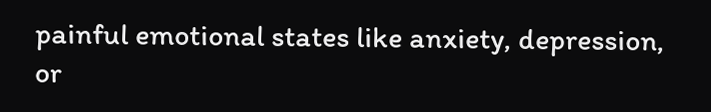painful emotional states like anxiety, depression, or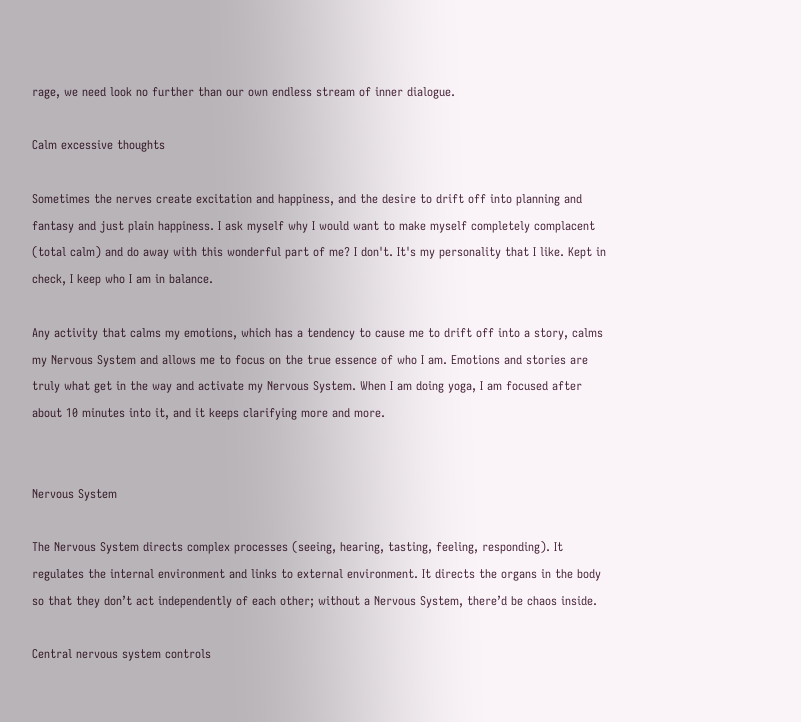rage, we need look no further than our own endless stream of inner dialogue.

Calm excessive thoughts

Sometimes the nerves create excitation and happiness, and the desire to drift off into planning and fantasy and just plain happiness. I ask myself why I would want to make myself completely complacent (total calm) and do away with this wonderful part of me? I don't. It's my personality that I like. Kept in check, I keep who I am in balance.

Any activity that calms my emotions, which has a tendency to cause me to drift off into a story, calms my Nervous System and allows me to focus on the true essence of who I am. Emotions and stories are truly what get in the way and activate my Nervous System. When I am doing yoga, I am focused after about 10 minutes into it, and it keeps clarifying more and more.


Nervous System

The Nervous System directs complex processes (seeing, hearing, tasting, feeling, responding). It regulates the internal environment and links to external environment. It directs the organs in the body so that they don’t act independently of each other; without a Nervous System, there’d be chaos inside.

Central nervous system controls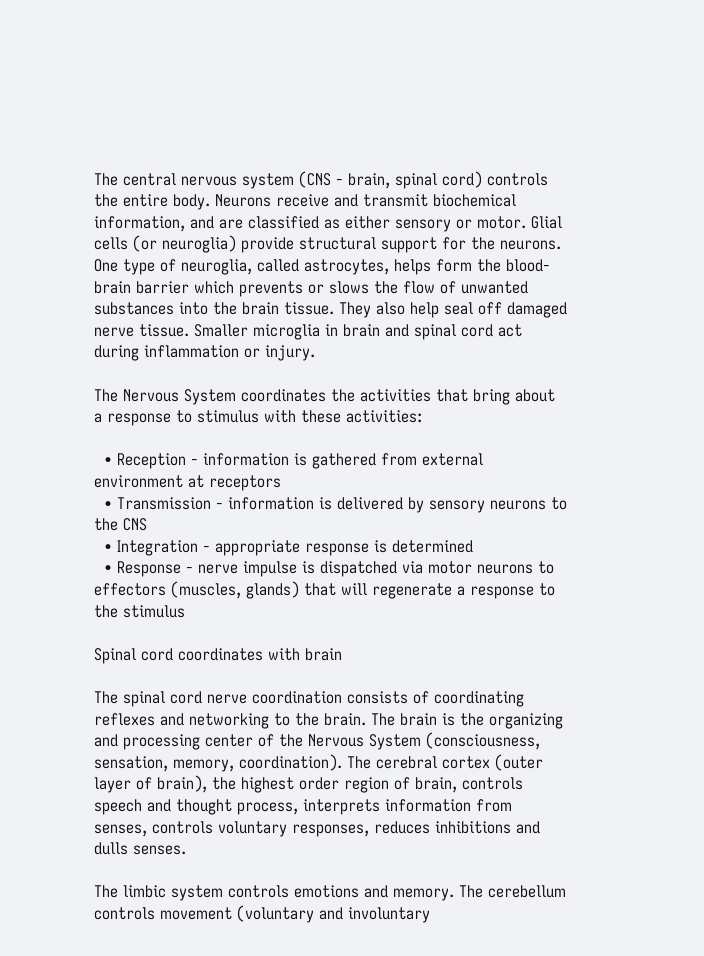The central nervous system (CNS - brain, spinal cord) controls the entire body. Neurons receive and transmit biochemical information, and are classified as either sensory or motor. Glial cells (or neuroglia) provide structural support for the neurons. One type of neuroglia, called astrocytes, helps form the blood-brain barrier which prevents or slows the flow of unwanted substances into the brain tissue. They also help seal off damaged nerve tissue. Smaller microglia in brain and spinal cord act during inflammation or injury.

The Nervous System coordinates the activities that bring about a response to stimulus with these activities:

  • Reception - information is gathered from external environment at receptors
  • Transmission - information is delivered by sensory neurons to the CNS
  • Integration - appropriate response is determined
  • Response - nerve impulse is dispatched via motor neurons to effectors (muscles, glands) that will regenerate a response to the stimulus

Spinal cord coordinates with brain

The spinal cord nerve coordination consists of coordinating reflexes and networking to the brain. The brain is the organizing and processing center of the Nervous System (consciousness, sensation, memory, coordination). The cerebral cortex (outer layer of brain), the highest order region of brain, controls speech and thought process, interprets information from senses, controls voluntary responses, reduces inhibitions and dulls senses.

The limbic system controls emotions and memory. The cerebellum controls movement (voluntary and involuntary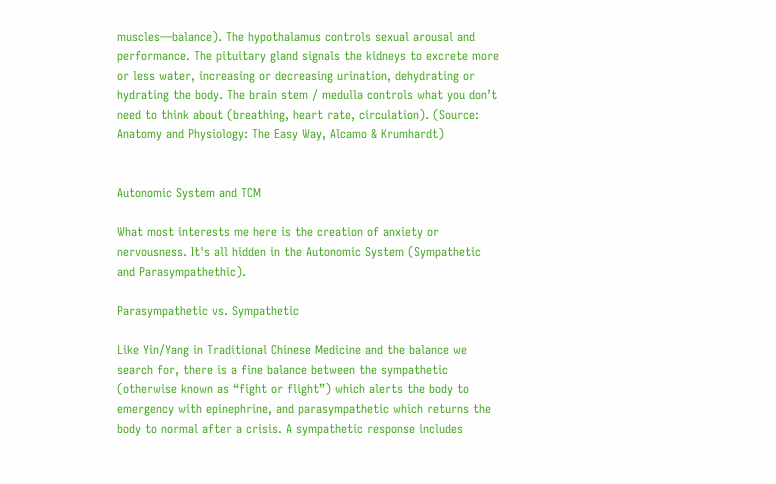muscles—balance). The hypothalamus controls sexual arousal and performance. The pituitary gland signals the kidneys to excrete more or less water, increasing or decreasing urination, dehydrating or hydrating the body. The brain stem / medulla controls what you don’t need to think about (breathing, heart rate, circulation). (Source: Anatomy and Physiology: The Easy Way, Alcamo & Krumhardt)


Autonomic System and TCM

What most interests me here is the creation of anxiety or nervousness. It's all hidden in the Autonomic System (Sympathetic and Parasympathethic).

Parasympathetic vs. Sympathetic

Like Yin/Yang in Traditional Chinese Medicine and the balance we search for, there is a fine balance between the sympathetic (otherwise known as “fight or flight”) which alerts the body to emergency with epinephrine, and parasympathetic which returns the body to normal after a crisis. A sympathetic response includes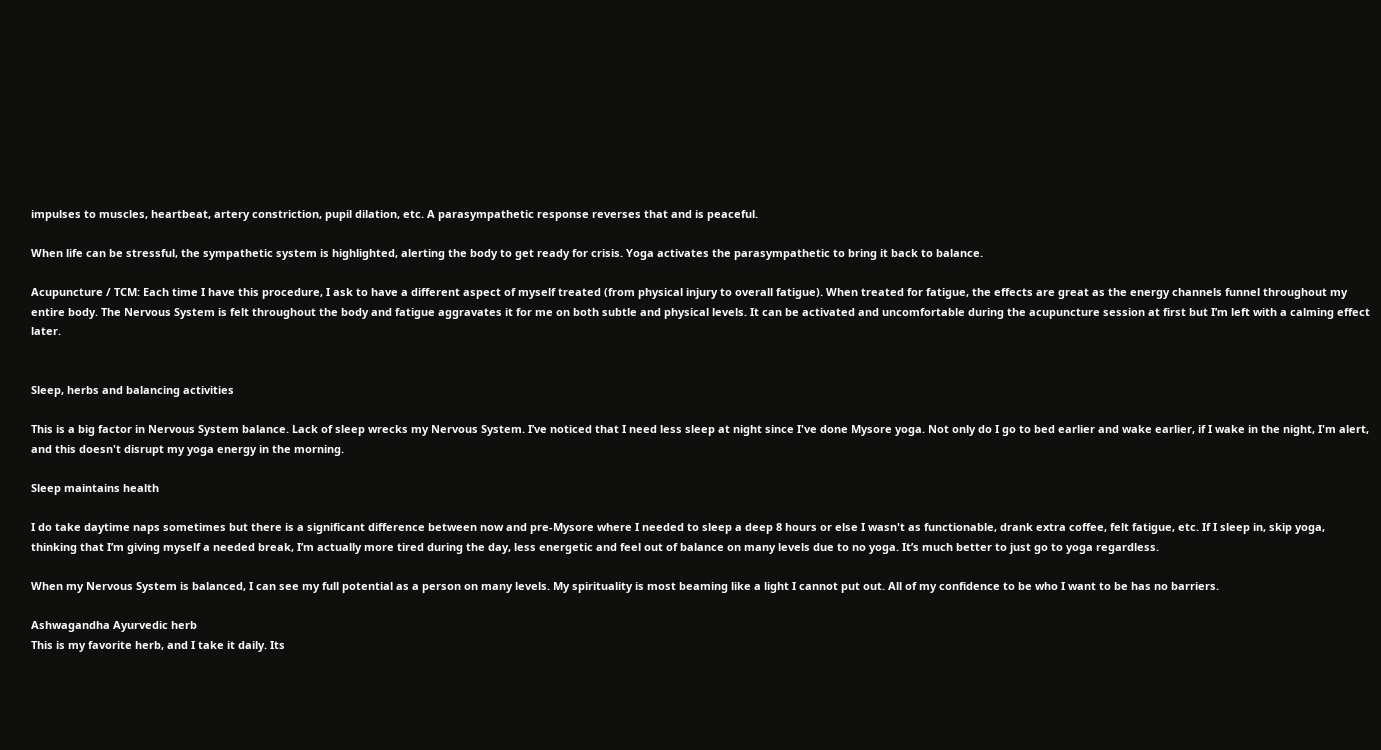impulses to muscles, heartbeat, artery constriction, pupil dilation, etc. A parasympathetic response reverses that and is peaceful.

When life can be stressful, the sympathetic system is highlighted, alerting the body to get ready for crisis. Yoga activates the parasympathetic to bring it back to balance.

Acupuncture / TCM: Each time I have this procedure, I ask to have a different aspect of myself treated (from physical injury to overall fatigue). When treated for fatigue, the effects are great as the energy channels funnel throughout my entire body. The Nervous System is felt throughout the body and fatigue aggravates it for me on both subtle and physical levels. It can be activated and uncomfortable during the acupuncture session at first but I’m left with a calming effect later.


Sleep, herbs and balancing activities

This is a big factor in Nervous System balance. Lack of sleep wrecks my Nervous System. I’ve noticed that I need less sleep at night since I've done Mysore yoga. Not only do I go to bed earlier and wake earlier, if I wake in the night, I'm alert, and this doesn't disrupt my yoga energy in the morning.

Sleep maintains health

I do take daytime naps sometimes but there is a significant difference between now and pre-Mysore where I needed to sleep a deep 8 hours or else I wasn't as functionable, drank extra coffee, felt fatigue, etc. If I sleep in, skip yoga, thinking that I’m giving myself a needed break, I’m actually more tired during the day, less energetic and feel out of balance on many levels due to no yoga. It’s much better to just go to yoga regardless.

When my Nervous System is balanced, I can see my full potential as a person on many levels. My spirituality is most beaming like a light I cannot put out. All of my confidence to be who I want to be has no barriers.

Ashwagandha Ayurvedic herb
This is my favorite herb, and I take it daily. Its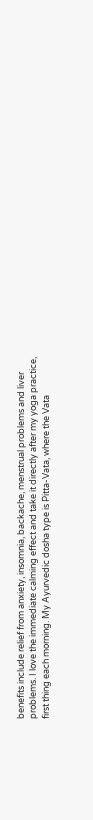benefits include relief from anxiety, insomnia, backache, menstrual problems and liver problems. I love the immediate calming effect and take it directly after my yoga practice, first thing each morning. My Ayurvedic dosha type is Pitta-Vata, where the Vata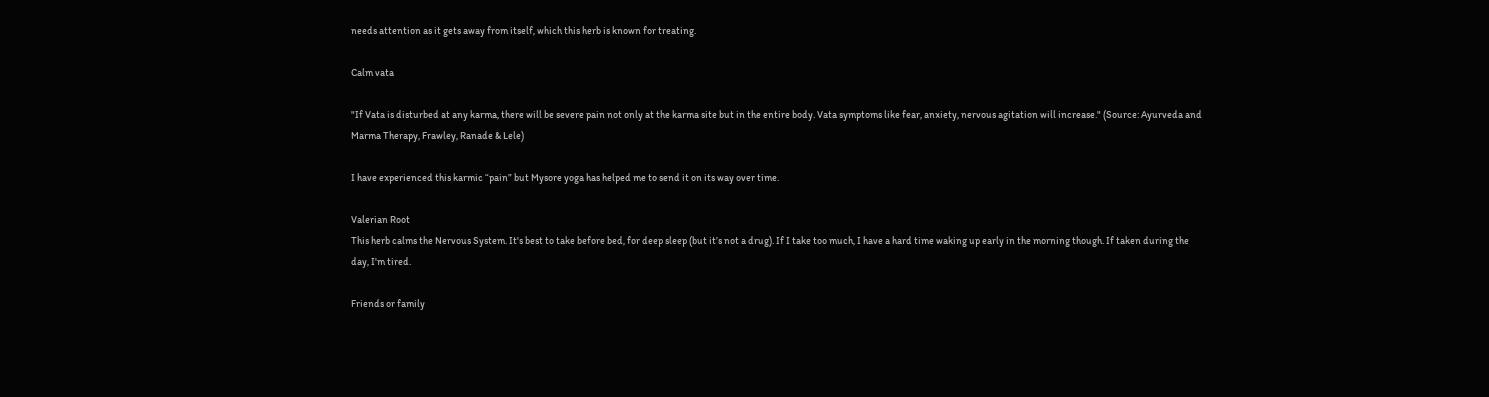needs attention as it gets away from itself, which this herb is known for treating.

Calm vata

"If Vata is disturbed at any karma, there will be severe pain not only at the karma site but in the entire body. Vata symptoms like fear, anxiety, nervous agitation will increase." (Source: Ayurveda and Marma Therapy, Frawley, Ranade & Lele)

I have experienced this karmic “pain” but Mysore yoga has helped me to send it on its way over time.

Valerian Root
This herb calms the Nervous System. It's best to take before bed, for deep sleep (but it’s not a drug). If I take too much, I have a hard time waking up early in the morning though. If taken during the day, I'm tired.

Friends or family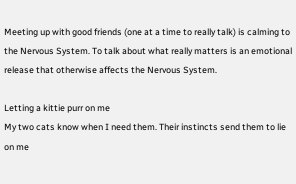Meeting up with good friends (one at a time to really talk) is calming to the Nervous System. To talk about what really matters is an emotional release that otherwise affects the Nervous System.

Letting a kittie purr on me
My two cats know when I need them. Their instincts send them to lie on me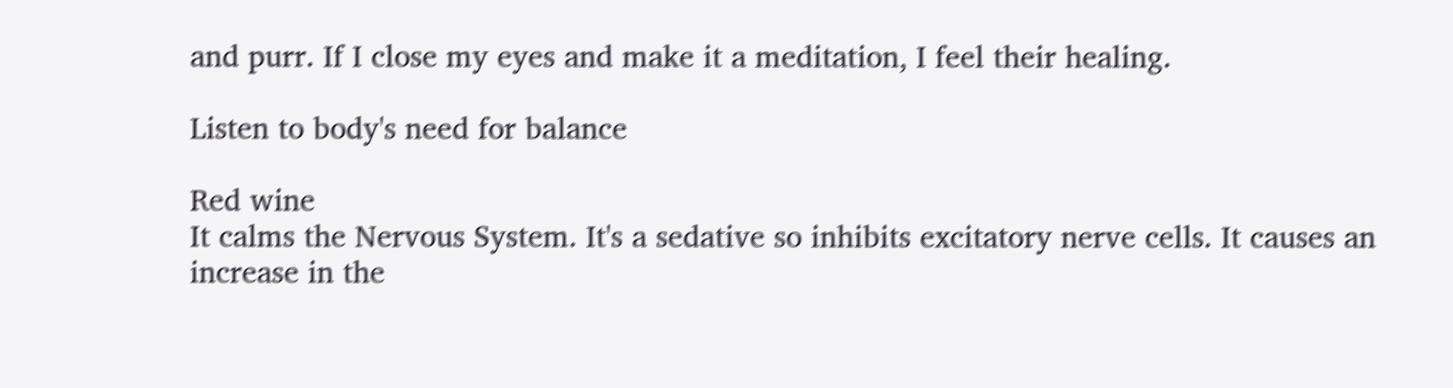and purr. If I close my eyes and make it a meditation, I feel their healing.

Listen to body's need for balance

Red wine
It calms the Nervous System. It's a sedative so inhibits excitatory nerve cells. It causes an increase in the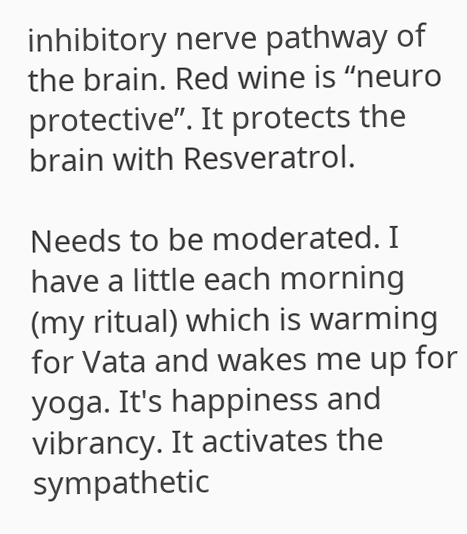inhibitory nerve pathway of the brain. Red wine is “neuro protective”. It protects the brain with Resveratrol.

Needs to be moderated. I have a little each morning (my ritual) which is warming for Vata and wakes me up for yoga. It's happiness and vibrancy. It activates the sympathetic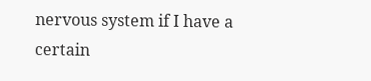nervous system if I have a certain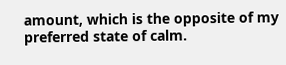amount, which is the opposite of my preferred state of calm.